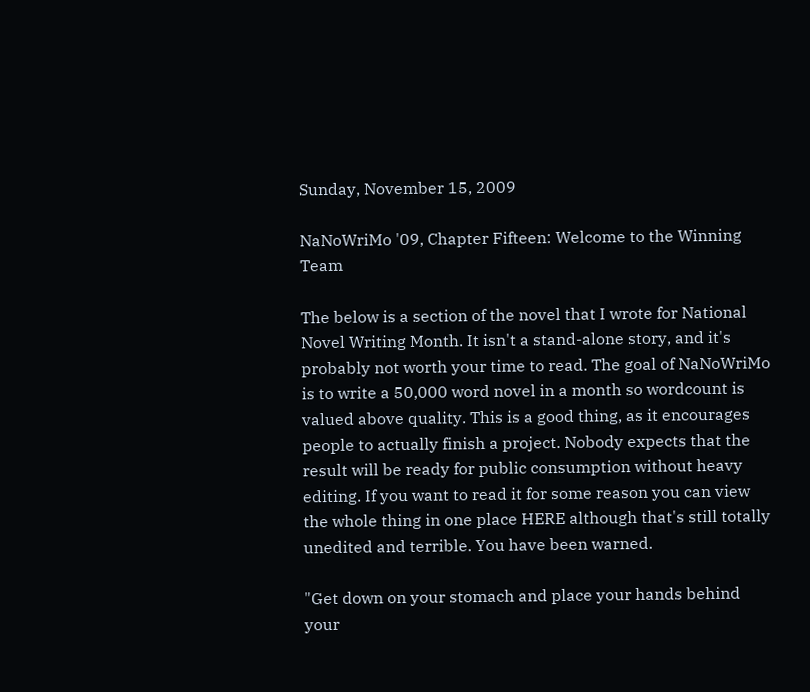Sunday, November 15, 2009

NaNoWriMo '09, Chapter Fifteen: Welcome to the Winning Team

The below is a section of the novel that I wrote for National Novel Writing Month. It isn't a stand-alone story, and it's probably not worth your time to read. The goal of NaNoWriMo is to write a 50,000 word novel in a month so wordcount is valued above quality. This is a good thing, as it encourages people to actually finish a project. Nobody expects that the result will be ready for public consumption without heavy editing. If you want to read it for some reason you can view the whole thing in one place HERE although that's still totally unedited and terrible. You have been warned.

"Get down on your stomach and place your hands behind your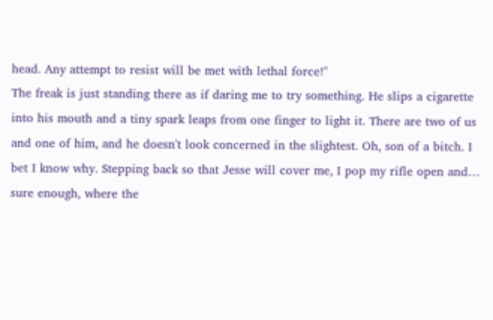head. Any attempt to resist will be met with lethal force!"
The freak is just standing there as if daring me to try something. He slips a cigarette into his mouth and a tiny spark leaps from one finger to light it. There are two of us and one of him, and he doesn't look concerned in the slightest. Oh, son of a bitch. I bet I know why. Stepping back so that Jesse will cover me, I pop my rifle open and… sure enough, where the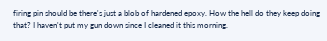firing pin should be there's just a blob of hardened epoxy. How the hell do they keep doing that? I haven't put my gun down since I cleaned it this morning.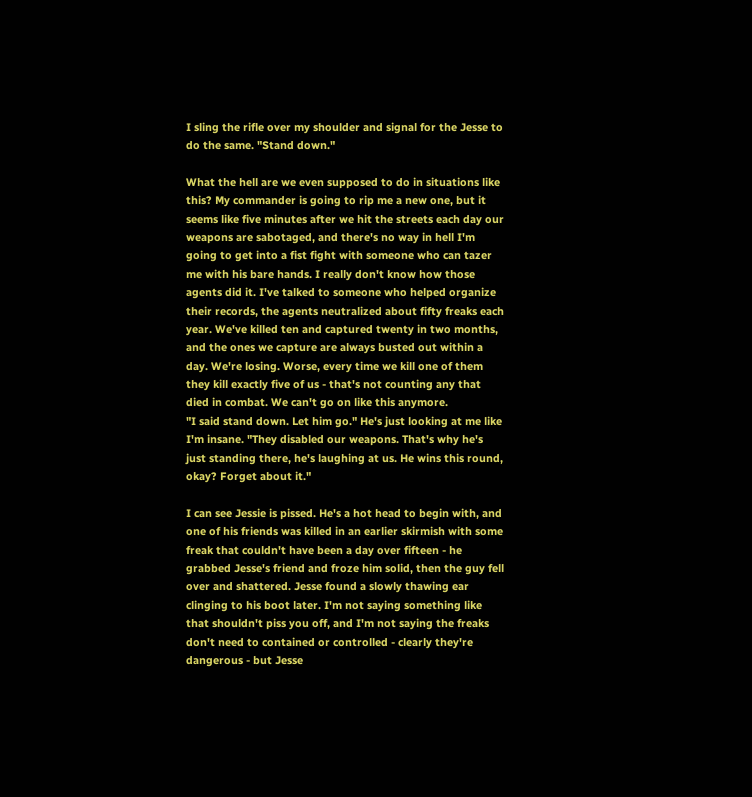I sling the rifle over my shoulder and signal for the Jesse to do the same. "Stand down."

What the hell are we even supposed to do in situations like this? My commander is going to rip me a new one, but it seems like five minutes after we hit the streets each day our weapons are sabotaged, and there's no way in hell I'm going to get into a fist fight with someone who can tazer me with his bare hands. I really don't know how those agents did it. I've talked to someone who helped organize their records, the agents neutralized about fifty freaks each year. We've killed ten and captured twenty in two months, and the ones we capture are always busted out within a day. We're losing. Worse, every time we kill one of them they kill exactly five of us - that's not counting any that died in combat. We can't go on like this anymore.
"I said stand down. Let him go." He's just looking at me like I'm insane. "They disabled our weapons. That's why he's just standing there, he's laughing at us. He wins this round, okay? Forget about it."

I can see Jessie is pissed. He's a hot head to begin with, and one of his friends was killed in an earlier skirmish with some freak that couldn't have been a day over fifteen - he grabbed Jesse's friend and froze him solid, then the guy fell over and shattered. Jesse found a slowly thawing ear clinging to his boot later. I'm not saying something like that shouldn't piss you off, and I'm not saying the freaks don't need to contained or controlled - clearly they're dangerous - but Jesse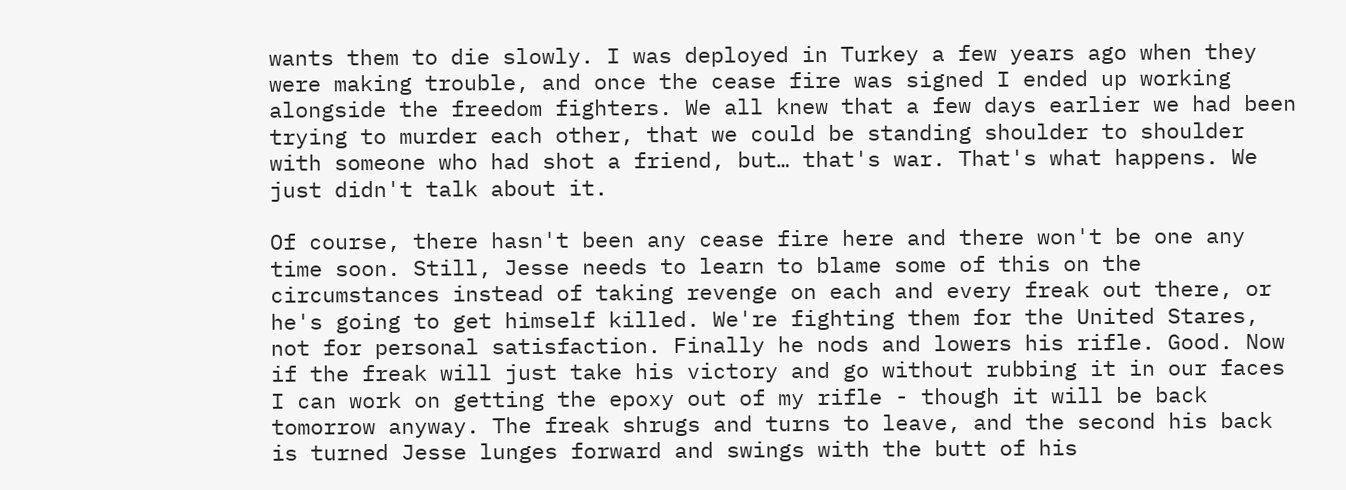wants them to die slowly. I was deployed in Turkey a few years ago when they were making trouble, and once the cease fire was signed I ended up working alongside the freedom fighters. We all knew that a few days earlier we had been trying to murder each other, that we could be standing shoulder to shoulder with someone who had shot a friend, but… that's war. That's what happens. We just didn't talk about it.

Of course, there hasn't been any cease fire here and there won't be one any time soon. Still, Jesse needs to learn to blame some of this on the circumstances instead of taking revenge on each and every freak out there, or he's going to get himself killed. We're fighting them for the United Stares, not for personal satisfaction. Finally he nods and lowers his rifle. Good. Now if the freak will just take his victory and go without rubbing it in our faces I can work on getting the epoxy out of my rifle - though it will be back tomorrow anyway. The freak shrugs and turns to leave, and the second his back is turned Jesse lunges forward and swings with the butt of his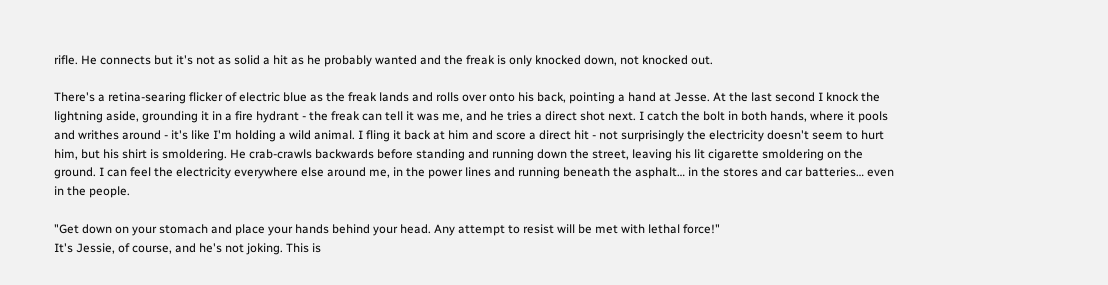rifle. He connects but it's not as solid a hit as he probably wanted and the freak is only knocked down, not knocked out.

There's a retina-searing flicker of electric blue as the freak lands and rolls over onto his back, pointing a hand at Jesse. At the last second I knock the lightning aside, grounding it in a fire hydrant - the freak can tell it was me, and he tries a direct shot next. I catch the bolt in both hands, where it pools and writhes around - it's like I'm holding a wild animal. I fling it back at him and score a direct hit - not surprisingly the electricity doesn't seem to hurt him, but his shirt is smoldering. He crab-crawls backwards before standing and running down the street, leaving his lit cigarette smoldering on the ground. I can feel the electricity everywhere else around me, in the power lines and running beneath the asphalt… in the stores and car batteries… even in the people.

"Get down on your stomach and place your hands behind your head. Any attempt to resist will be met with lethal force!"
It's Jessie, of course, and he's not joking. This is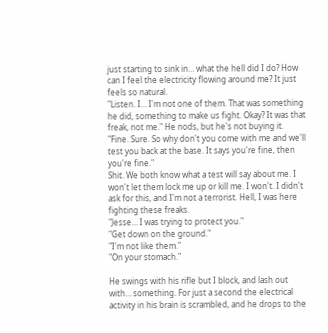just starting to sink in… what the hell did I do? How can I feel the electricity flowing around me? It just feels so natural.
"Listen. I… I'm not one of them. That was something he did, something to make us fight. Okay? It was that freak, not me." He nods, but he's not buying it.
"Fine. Sure. So why don't you come with me and we'll test you back at the base. It says you're fine, then you're fine."
Shit. We both know what a test will say about me. I won't let them lock me up or kill me. I won't. I didn't ask for this, and I'm not a terrorist. Hell, I was here fighting these freaks.
"Jesse… I was trying to protect you."
"Get down on the ground."
"I'm not like them."
"On your stomach."

He swings with his rifle but I block, and lash out with… something. For just a second the electrical activity in his brain is scrambled, and he drops to the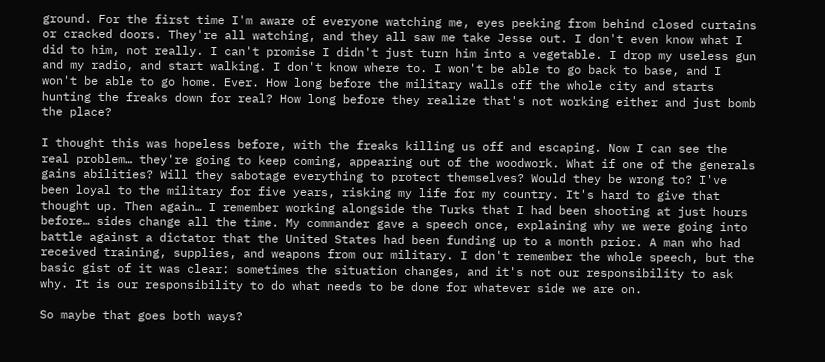ground. For the first time I'm aware of everyone watching me, eyes peeking from behind closed curtains or cracked doors. They're all watching, and they all saw me take Jesse out. I don't even know what I did to him, not really. I can't promise I didn't just turn him into a vegetable. I drop my useless gun and my radio, and start walking. I don't know where to. I won't be able to go back to base, and I won't be able to go home. Ever. How long before the military walls off the whole city and starts hunting the freaks down for real? How long before they realize that's not working either and just bomb the place?

I thought this was hopeless before, with the freaks killing us off and escaping. Now I can see the real problem… they're going to keep coming, appearing out of the woodwork. What if one of the generals gains abilities? Will they sabotage everything to protect themselves? Would they be wrong to? I've been loyal to the military for five years, risking my life for my country. It's hard to give that thought up. Then again… I remember working alongside the Turks that I had been shooting at just hours before… sides change all the time. My commander gave a speech once, explaining why we were going into battle against a dictator that the United States had been funding up to a month prior. A man who had received training, supplies, and weapons from our military. I don't remember the whole speech, but the basic gist of it was clear: sometimes the situation changes, and it's not our responsibility to ask why. It is our responsibility to do what needs to be done for whatever side we are on.

So maybe that goes both ways?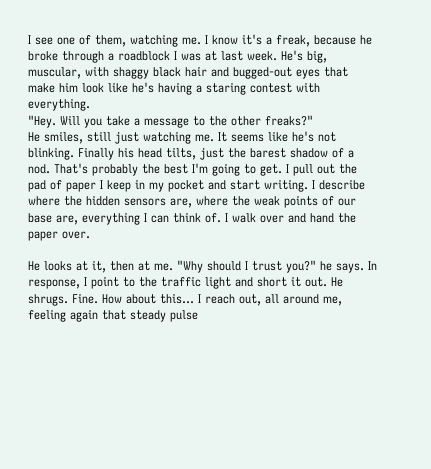I see one of them, watching me. I know it's a freak, because he broke through a roadblock I was at last week. He's big, muscular, with shaggy black hair and bugged-out eyes that make him look like he's having a staring contest with everything.
"Hey. Will you take a message to the other freaks?"
He smiles, still just watching me. It seems like he's not blinking. Finally his head tilts, just the barest shadow of a nod. That's probably the best I'm going to get. I pull out the pad of paper I keep in my pocket and start writing. I describe where the hidden sensors are, where the weak points of our base are, everything I can think of. I walk over and hand the paper over.

He looks at it, then at me. "Why should I trust you?" he says. In response, I point to the traffic light and short it out. He shrugs. Fine. How about this… I reach out, all around me, feeling again that steady pulse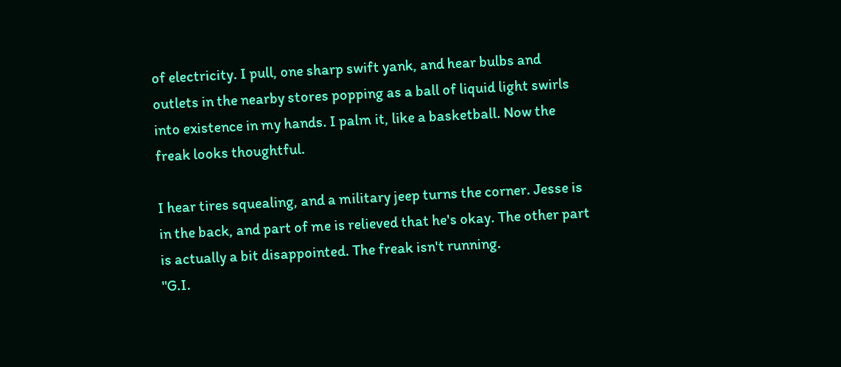of electricity. I pull, one sharp swift yank, and hear bulbs and outlets in the nearby stores popping as a ball of liquid light swirls into existence in my hands. I palm it, like a basketball. Now the freak looks thoughtful.

I hear tires squealing, and a military jeep turns the corner. Jesse is in the back, and part of me is relieved that he's okay. The other part is actually a bit disappointed. The freak isn't running.
"G.I.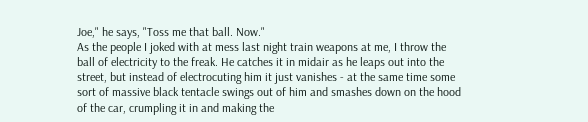Joe," he says, "Toss me that ball. Now."
As the people I joked with at mess last night train weapons at me, I throw the ball of electricity to the freak. He catches it in midair as he leaps out into the street, but instead of electrocuting him it just vanishes - at the same time some sort of massive black tentacle swings out of him and smashes down on the hood of the car, crumpling it in and making the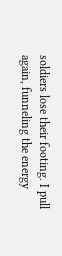soldiers lose their footing. I pull again, funneling the energy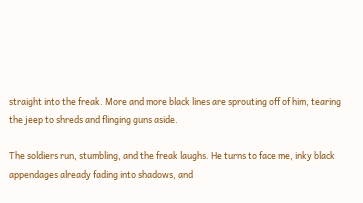straight into the freak. More and more black lines are sprouting off of him, tearing the jeep to shreds and flinging guns aside.

The soldiers run, stumbling, and the freak laughs. He turns to face me, inky black appendages already fading into shadows, and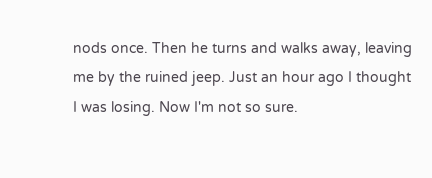nods once. Then he turns and walks away, leaving me by the ruined jeep. Just an hour ago I thought I was losing. Now I'm not so sure.